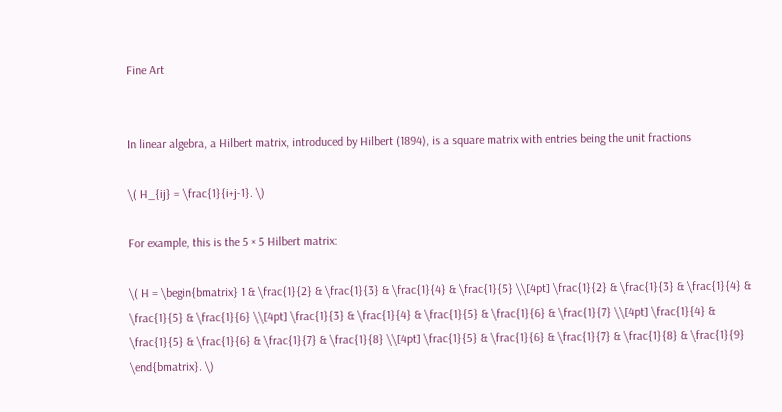Fine Art


In linear algebra, a Hilbert matrix, introduced by Hilbert (1894), is a square matrix with entries being the unit fractions

\( H_{ij} = \frac{1}{i+j-1}. \)

For example, this is the 5 × 5 Hilbert matrix:

\( H = \begin{bmatrix} 1 & \frac{1}{2} & \frac{1}{3} & \frac{1}{4} & \frac{1}{5} \\[4pt] \frac{1}{2} & \frac{1}{3} & \frac{1}{4} & \frac{1}{5} & \frac{1}{6} \\[4pt] \frac{1}{3} & \frac{1}{4} & \frac{1}{5} & \frac{1}{6} & \frac{1}{7} \\[4pt] \frac{1}{4} & \frac{1}{5} & \frac{1}{6} & \frac{1}{7} & \frac{1}{8} \\[4pt] \frac{1}{5} & \frac{1}{6} & \frac{1}{7} & \frac{1}{8} & \frac{1}{9} \end{bmatrix}. \)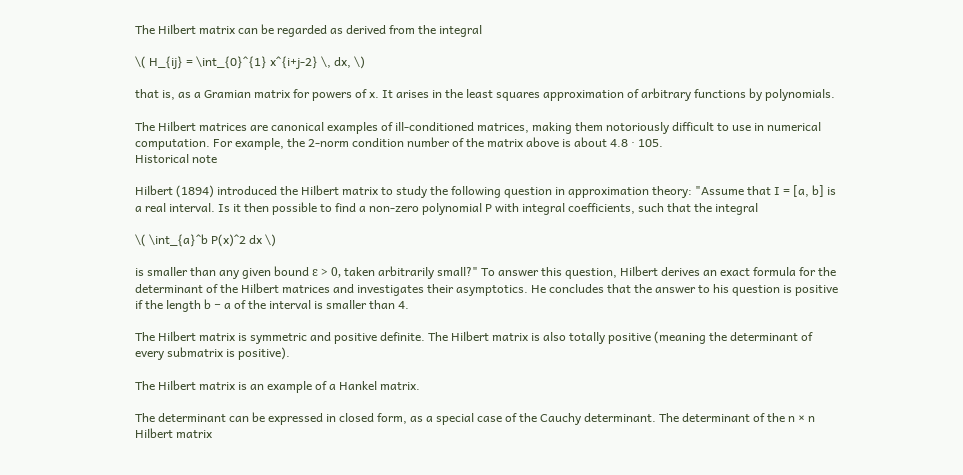The Hilbert matrix can be regarded as derived from the integral

\( H_{ij} = \int_{0}^{1} x^{i+j-2} \, dx, \)

that is, as a Gramian matrix for powers of x. It arises in the least squares approximation of arbitrary functions by polynomials.

The Hilbert matrices are canonical examples of ill-conditioned matrices, making them notoriously difficult to use in numerical computation. For example, the 2-norm condition number of the matrix above is about 4.8 · 105.
Historical note

Hilbert (1894) introduced the Hilbert matrix to study the following question in approximation theory: "Assume that I = [a, b] is a real interval. Is it then possible to find a non-zero polynomial P with integral coefficients, such that the integral

\( \int_{a}^b P(x)^2 dx \)

is smaller than any given bound ε > 0, taken arbitrarily small?" To answer this question, Hilbert derives an exact formula for the determinant of the Hilbert matrices and investigates their asymptotics. He concludes that the answer to his question is positive if the length b − a of the interval is smaller than 4.

The Hilbert matrix is symmetric and positive definite. The Hilbert matrix is also totally positive (meaning the determinant of every submatrix is positive).

The Hilbert matrix is an example of a Hankel matrix.

The determinant can be expressed in closed form, as a special case of the Cauchy determinant. The determinant of the n × n Hilbert matrix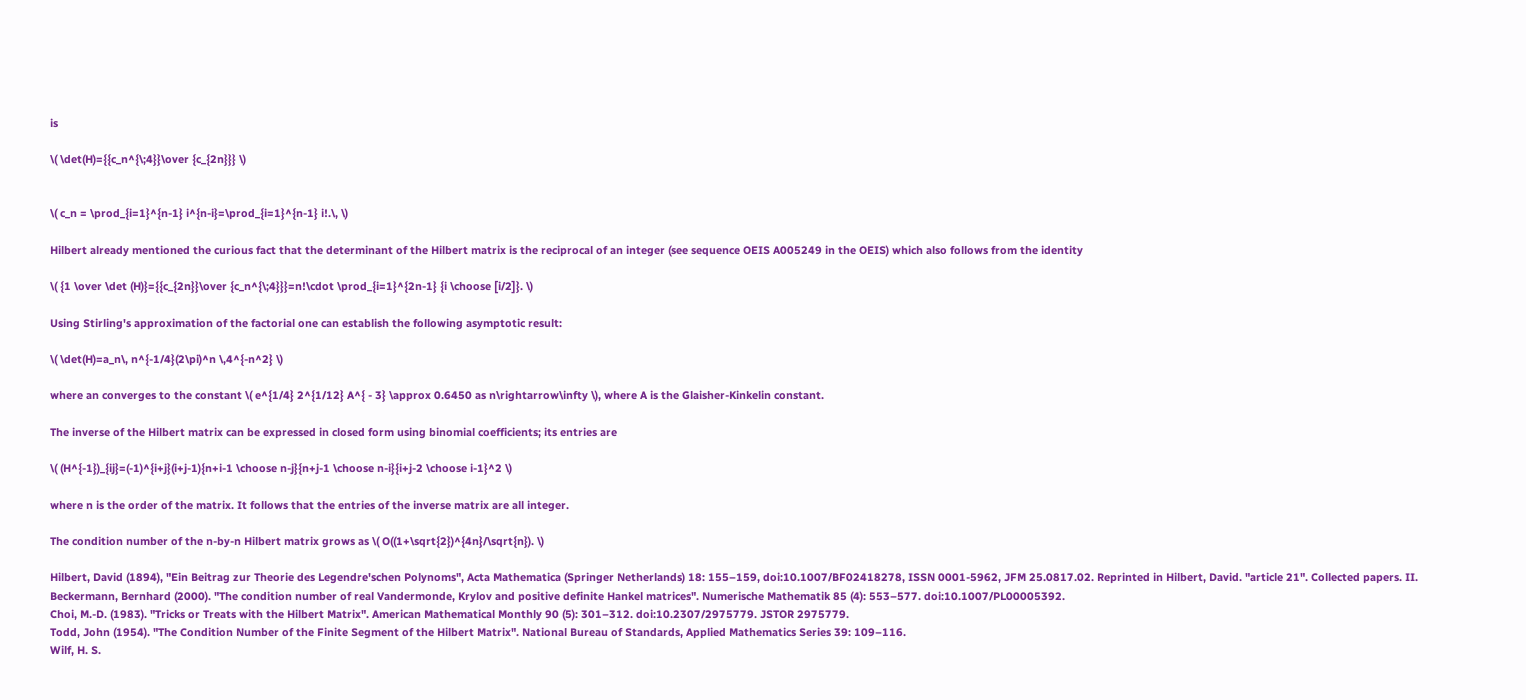is

\( \det(H)={{c_n^{\;4}}\over {c_{2n}}} \)


\( c_n = \prod_{i=1}^{n-1} i^{n-i}=\prod_{i=1}^{n-1} i!.\, \)

Hilbert already mentioned the curious fact that the determinant of the Hilbert matrix is the reciprocal of an integer (see sequence OEIS A005249 in the OEIS) which also follows from the identity

\( {1 \over \det (H)}={{c_{2n}}\over {c_n^{\;4}}}=n!\cdot \prod_{i=1}^{2n-1} {i \choose [i/2]}. \)

Using Stirling's approximation of the factorial one can establish the following asymptotic result:

\( \det(H)=a_n\, n^{-1/4}(2\pi)^n \,4^{-n^2} \)

where an converges to the constant \( e^{1/4} 2^{1/12} A^{ - 3} \approx 0.6450 as n\rightarrow\infty \), where A is the Glaisher-Kinkelin constant.

The inverse of the Hilbert matrix can be expressed in closed form using binomial coefficients; its entries are

\( (H^{-1})_{ij}=(-1)^{i+j}(i+j-1){n+i-1 \choose n-j}{n+j-1 \choose n-i}{i+j-2 \choose i-1}^2 \)

where n is the order of the matrix. It follows that the entries of the inverse matrix are all integer.

The condition number of the n-by-n Hilbert matrix grows as \( O((1+\sqrt{2})^{4n}/\sqrt{n}). \)

Hilbert, David (1894), "Ein Beitrag zur Theorie des Legendre'schen Polynoms", Acta Mathematica (Springer Netherlands) 18: 155–159, doi:10.1007/BF02418278, ISSN 0001-5962, JFM 25.0817.02. Reprinted in Hilbert, David. "article 21". Collected papers. II.
Beckermann, Bernhard (2000). "The condition number of real Vandermonde, Krylov and positive definite Hankel matrices". Numerische Mathematik 85 (4): 553–577. doi:10.1007/PL00005392.
Choi, M.-D. (1983). "Tricks or Treats with the Hilbert Matrix". American Mathematical Monthly 90 (5): 301–312. doi:10.2307/2975779. JSTOR 2975779.
Todd, John (1954). "The Condition Number of the Finite Segment of the Hilbert Matrix". National Bureau of Standards, Applied Mathematics Series 39: 109–116.
Wilf, H. S.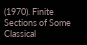(1970). Finite Sections of Some Classical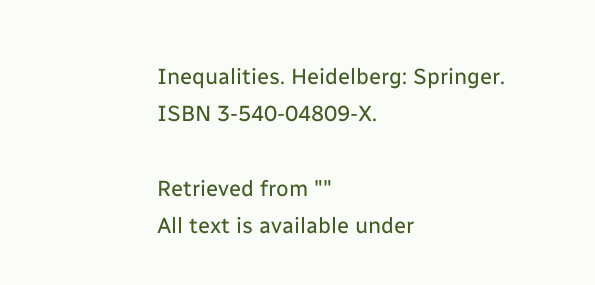Inequalities. Heidelberg: Springer. ISBN 3-540-04809-X.

Retrieved from ""
All text is available under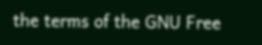the terms of the GNU Free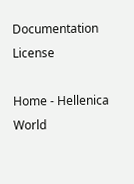Documentation License

Home - Hellenica World